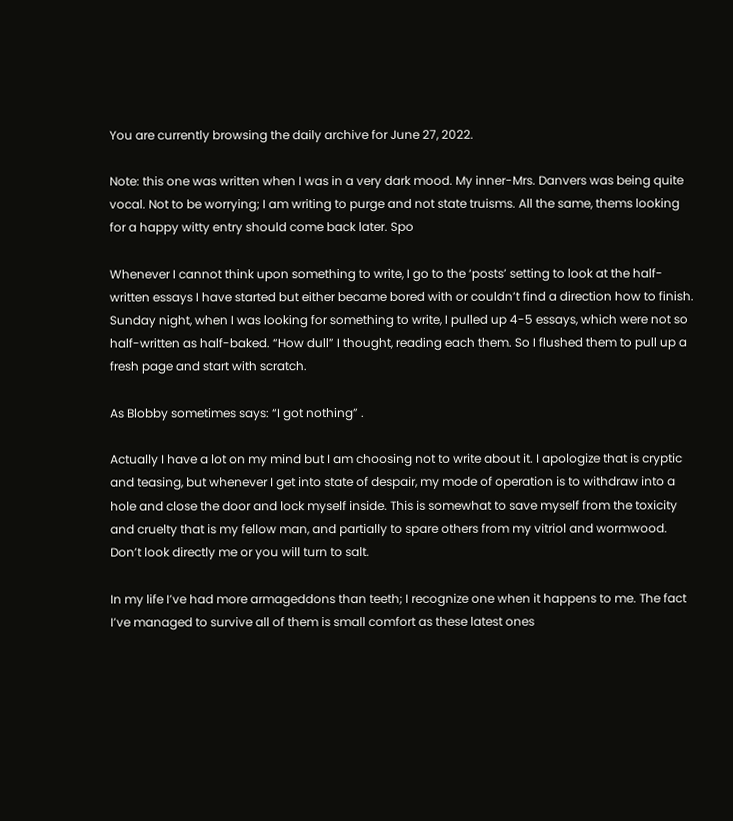You are currently browsing the daily archive for June 27, 2022.

Note: this one was written when I was in a very dark mood. My inner-Mrs. Danvers was being quite vocal. Not to be worrying; I am writing to purge and not state truisms. All the same, thems looking for a happy witty entry should come back later. Spo

Whenever I cannot think upon something to write, I go to the ‘posts’ setting to look at the half-written essays I have started but either became bored with or couldn’t find a direction how to finish. Sunday night, when I was looking for something to write, I pulled up 4-5 essays, which were not so half-written as half-baked. “How dull” I thought, reading each them. So I flushed them to pull up a fresh page and start with scratch.

As Blobby sometimes says: “I got nothing” .

Actually I have a lot on my mind but I am choosing not to write about it. I apologize that is cryptic and teasing, but whenever I get into state of despair, my mode of operation is to withdraw into a hole and close the door and lock myself inside. This is somewhat to save myself from the toxicity and cruelty that is my fellow man, and partially to spare others from my vitriol and wormwood. Don’t look directly me or you will turn to salt.

In my life I’ve had more armageddons than teeth; I recognize one when it happens to me. The fact I’ve managed to survive all of them is small comfort as these latest ones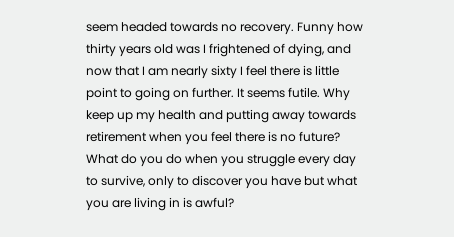seem headed towards no recovery. Funny how thirty years old was I frightened of dying, and now that I am nearly sixty I feel there is little point to going on further. It seems futile. Why keep up my health and putting away towards retirement when you feel there is no future? What do you do when you struggle every day to survive, only to discover you have but what you are living in is awful?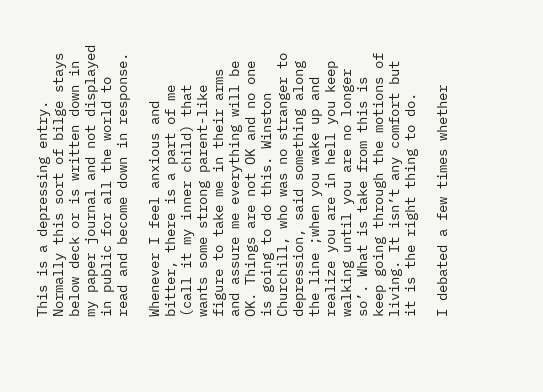This is a depressing entry. Normally this sort of bilge stays below deck or is written down in my paper journal and not displayed in public for all the world to read and become down in response.

Whenever I feel anxious and bitter, there is a part of me (call it my inner child) that wants some strong parent-like figure to take me in their arms and assure me everything will be OK. Things are not OK and no one is going to do this. Winston Churchill, who was no stranger to depression, said something along the line ;when you wake up and realize you are in hell you keep walking until you are no longer so’. What is take from this is keep going through the motions of living. It isn’t any comfort but it is the right thing to do.

I debated a few times whether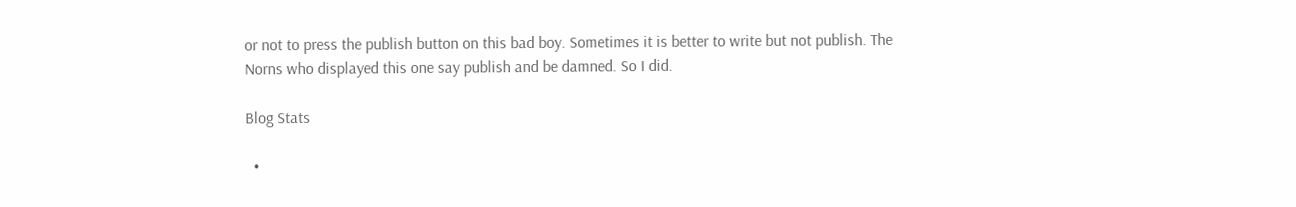or not to press the publish button on this bad boy. Sometimes it is better to write but not publish. The Norns who displayed this one say publish and be damned. So I did.

Blog Stats

  •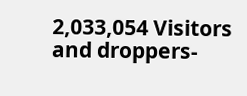2,033,054 Visitors and droppers-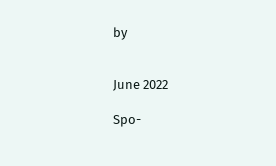by


June 2022

Spo-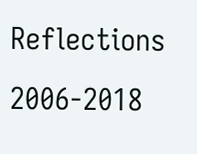Reflections 2006-2018